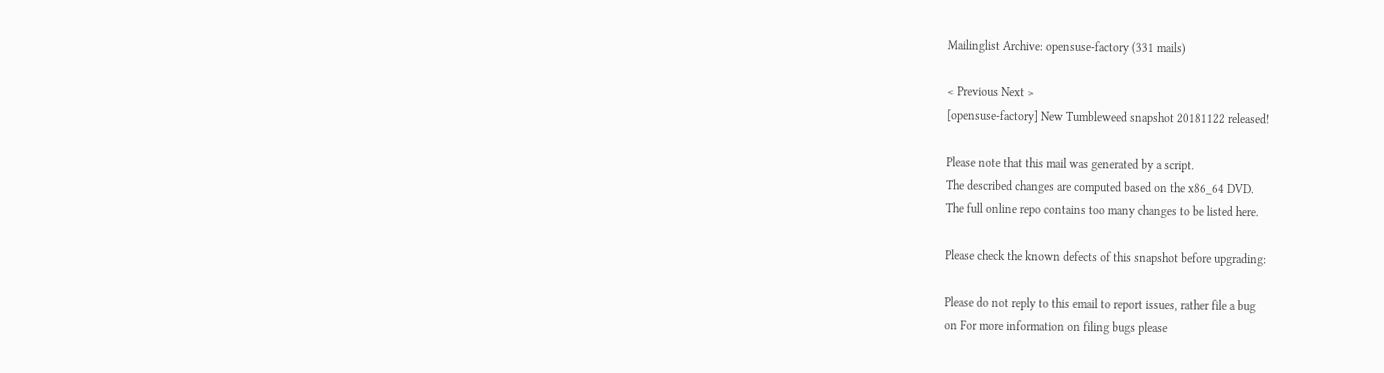Mailinglist Archive: opensuse-factory (331 mails)

< Previous Next >
[opensuse-factory] New Tumbleweed snapshot 20181122 released!

Please note that this mail was generated by a script.
The described changes are computed based on the x86_64 DVD.
The full online repo contains too many changes to be listed here.

Please check the known defects of this snapshot before upgrading:

Please do not reply to this email to report issues, rather file a bug
on For more information on filing bugs please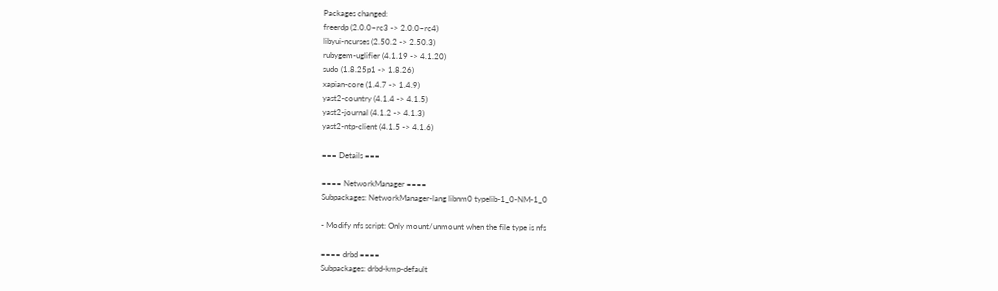Packages changed:
freerdp (2.0.0~rc3 -> 2.0.0~rc4)
libyui-ncurses (2.50.2 -> 2.50.3)
rubygem-uglifier (4.1.19 -> 4.1.20)
sudo (1.8.25p1 -> 1.8.26)
xapian-core (1.4.7 -> 1.4.9)
yast2-country (4.1.4 -> 4.1.5)
yast2-journal (4.1.2 -> 4.1.3)
yast2-ntp-client (4.1.5 -> 4.1.6)

=== Details ===

==== NetworkManager ====
Subpackages: NetworkManager-lang libnm0 typelib-1_0-NM-1_0

- Modify nfs script: Only mount/unmount when the file type is nfs

==== drbd ====
Subpackages: drbd-kmp-default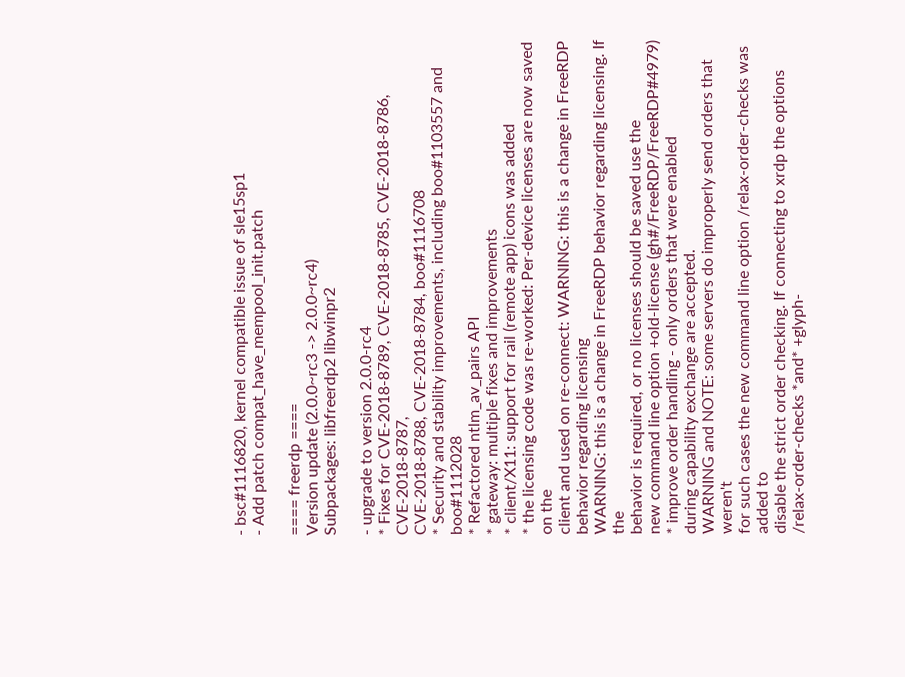- bsc#1116820, kernel compatible issue of sle15sp1
- Add patch compat_have_mempool_init.patch

==== freerdp ====
Version update (2.0.0~rc3 -> 2.0.0~rc4)
Subpackages: libfreerdp2 libwinpr2

- upgrade to version 2.0.0-rc4
* Fixes for CVE-2018-8789, CVE-2018-8785, CVE-2018-8786, CVE-2018-8787,
CVE-2018-8788, CVE-2018-8784, boo#1116708
* Security and stability improvements, including boo#1103557 and boo#1112028
* Refactored ntlm_av_pairs API
* gateway: multiple fixes and improvements
* client/X11: support for rail (remote app) icons was added
* the licensing code was re-worked: Per-device licenses are now saved on the
client and used on re-connect: WARNING: this is a change in FreeRDP
behavior regarding licensing
WARNING: this is a change in FreeRDP behavior regarding licensing. If the
behavior is required, or no licenses should be saved use the
new command line option +old-license (gh#/FreeRDP/FreeRDP#4979)
* improve order handling - only orders that were enabled
during capability exchange are accepted.
WARNING and NOTE: some servers do improperly send orders that weren't
for such cases the new command line option /relax-order-checks was added to
disable the strict order checking. If connecting to xrdp the options
/relax-order-checks *and* +glyph-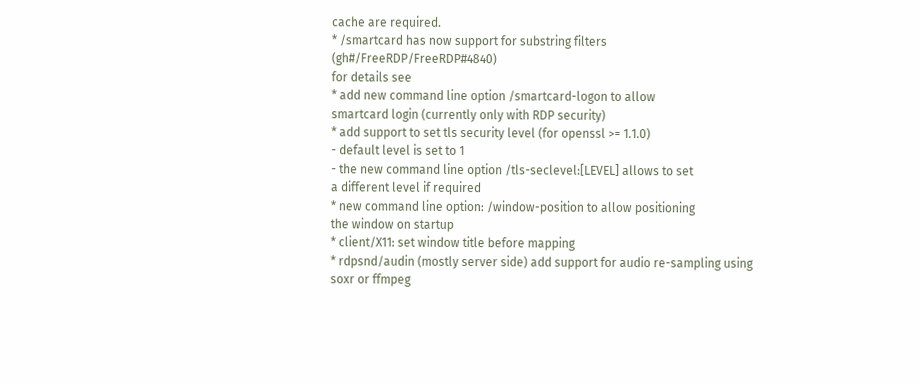cache are required.
* /smartcard has now support for substring filters (gh#/FreeRDP/FreeRDP#4840)
for details see
* add new command line option /smartcard-logon to allow
smartcard login (currently only with RDP security)
* add support to set tls security level (for openssl >= 1.1.0)
- default level is set to 1
- the new command line option /tls-seclevel:[LEVEL] allows to set
a different level if required
* new command line option: /window-position to allow positioning
the window on startup
* client/X11: set window title before mapping
* rdpsnd/audin (mostly server side) add support for audio re-sampling using
soxr or ffmpeg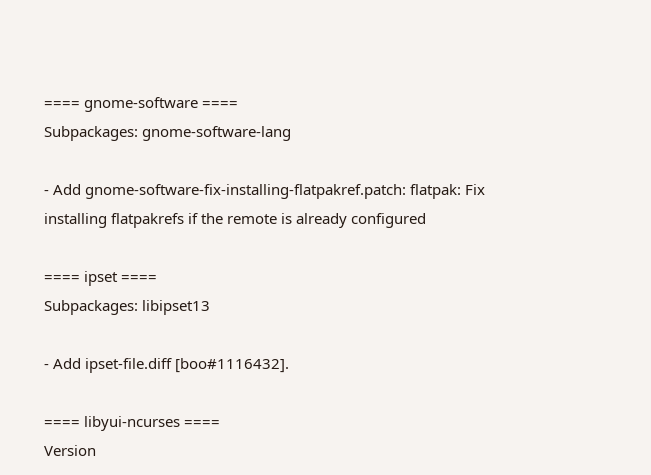==== gnome-software ====
Subpackages: gnome-software-lang

- Add gnome-software-fix-installing-flatpakref.patch: flatpak: Fix
installing flatpakrefs if the remote is already configured

==== ipset ====
Subpackages: libipset13

- Add ipset-file.diff [boo#1116432].

==== libyui-ncurses ====
Version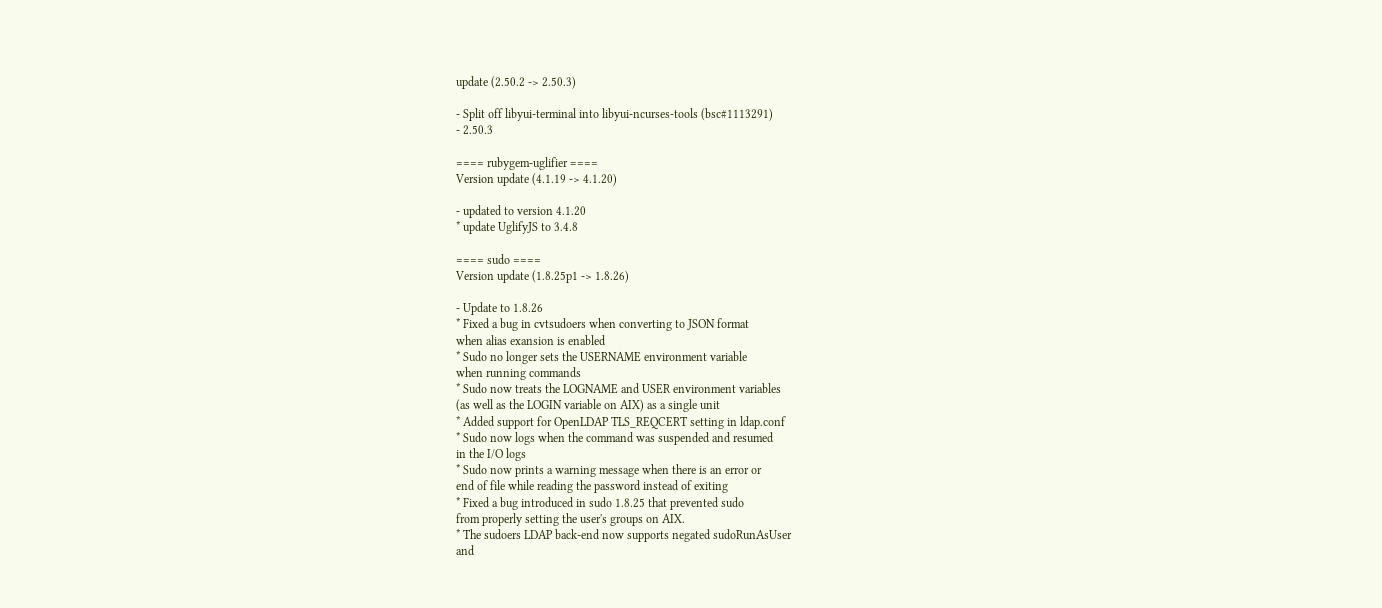update (2.50.2 -> 2.50.3)

- Split off libyui-terminal into libyui-ncurses-tools (bsc#1113291)
- 2.50.3

==== rubygem-uglifier ====
Version update (4.1.19 -> 4.1.20)

- updated to version 4.1.20
* update UglifyJS to 3.4.8

==== sudo ====
Version update (1.8.25p1 -> 1.8.26)

- Update to 1.8.26
* Fixed a bug in cvtsudoers when converting to JSON format
when alias exansion is enabled
* Sudo no longer sets the USERNAME environment variable
when running commands
* Sudo now treats the LOGNAME and USER environment variables
(as well as the LOGIN variable on AIX) as a single unit
* Added support for OpenLDAP TLS_REQCERT setting in ldap.conf
* Sudo now logs when the command was suspended and resumed
in the I/O logs
* Sudo now prints a warning message when there is an error or
end of file while reading the password instead of exiting
* Fixed a bug introduced in sudo 1.8.25 that prevented sudo
from properly setting the user's groups on AIX.
* The sudoers LDAP back-end now supports negated sudoRunAsUser
and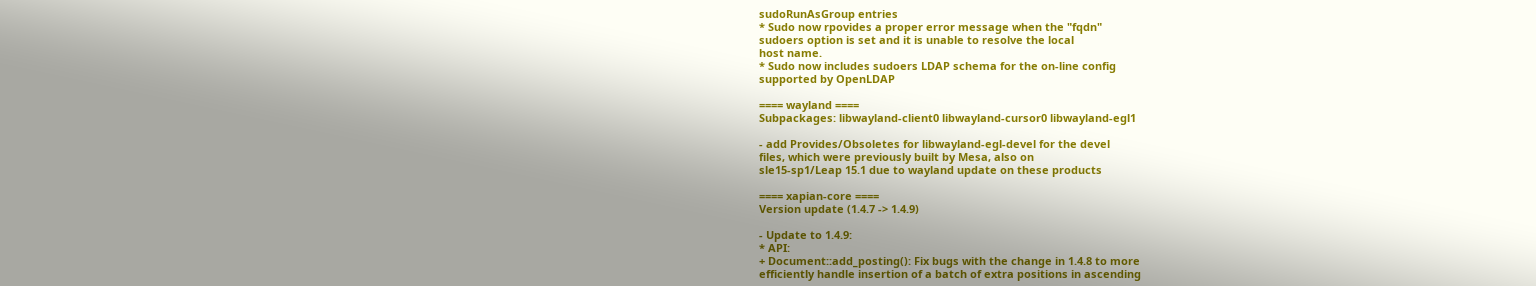sudoRunAsGroup entries
* Sudo now rpovides a proper error message when the "fqdn"
sudoers option is set and it is unable to resolve the local
host name.
* Sudo now includes sudoers LDAP schema for the on-line config
supported by OpenLDAP

==== wayland ====
Subpackages: libwayland-client0 libwayland-cursor0 libwayland-egl1

- add Provides/Obsoletes for libwayland-egl-devel for the devel
files, which were previously built by Mesa, also on
sle15-sp1/Leap 15.1 due to wayland update on these products

==== xapian-core ====
Version update (1.4.7 -> 1.4.9)

- Update to 1.4.9:
* API:
+ Document::add_posting(): Fix bugs with the change in 1.4.8 to more
efficiently handle insertion of a batch of extra positions in ascending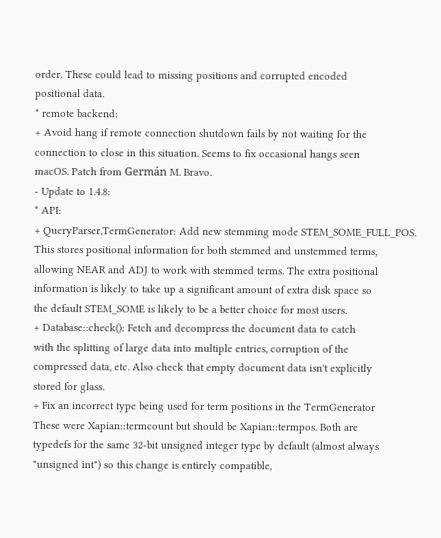order. These could lead to missing positions and corrupted encoded
positional data.
* remote backend:
+ Avoid hang if remote connection shutdown fails by not waiting for the
connection to close in this situation. Seems to fix occasional hangs seen
macOS. Patch from Germán M. Bravo.
- Update to 1.4.8:
* API:
+ QueryParser,TermGenerator: Add new stemming mode STEM_SOME_FULL_POS.
This stores positional information for both stemmed and unstemmed terms,
allowing NEAR and ADJ to work with stemmed terms. The extra positional
information is likely to take up a significant amount of extra disk space so
the default STEM_SOME is likely to be a better choice for most users.
+ Database::check(): Fetch and decompress the document data to catch
with the splitting of large data into multiple entries, corruption of the
compressed data, etc. Also check that empty document data isn't explicitly
stored for glass.
+ Fix an incorrect type being used for term positions in the TermGenerator
These were Xapian::termcount but should be Xapian::termpos. Both are
typedefs for the same 32-bit unsigned integer type by default (almost always
"unsigned int") so this change is entirely compatible,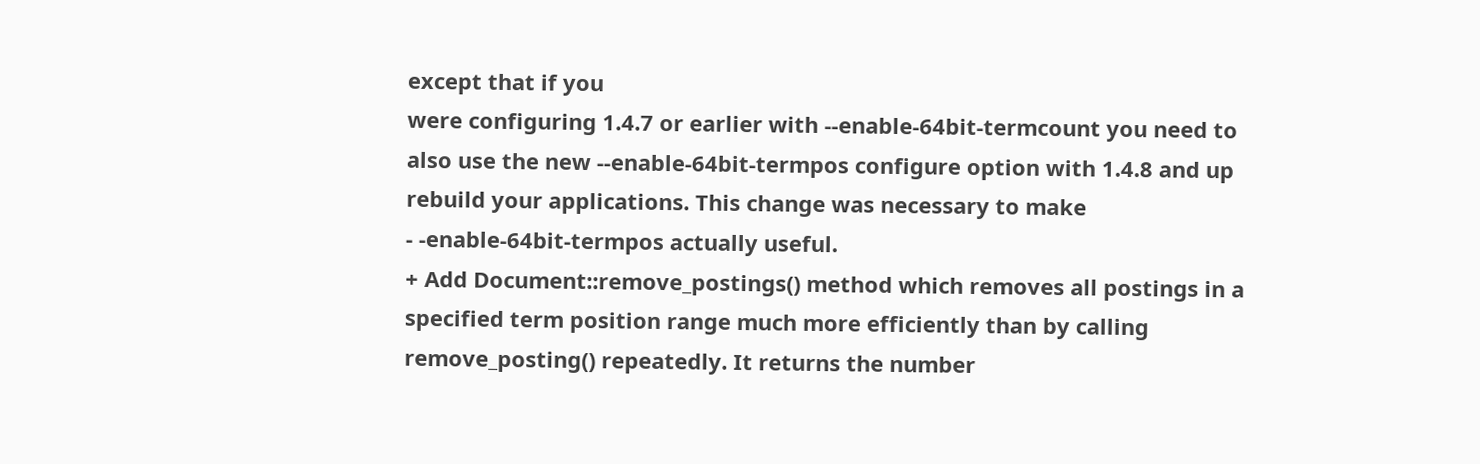except that if you
were configuring 1.4.7 or earlier with --enable-64bit-termcount you need to
also use the new --enable-64bit-termpos configure option with 1.4.8 and up
rebuild your applications. This change was necessary to make
- -enable-64bit-termpos actually useful.
+ Add Document::remove_postings() method which removes all postings in a
specified term position range much more efficiently than by calling
remove_posting() repeatedly. It returns the number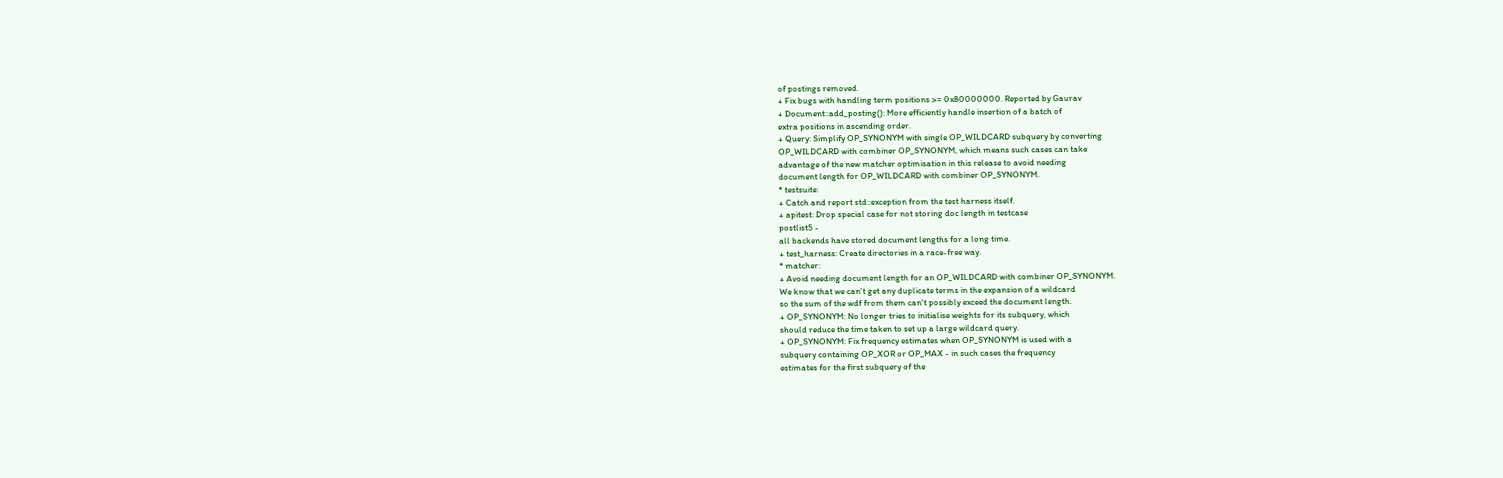of postings removed.
+ Fix bugs with handling term positions >= 0x80000000. Reported by Gaurav
+ Document::add_posting(): More efficiently handle insertion of a batch of
extra positions in ascending order.
+ Query: Simplify OP_SYNONYM with single OP_WILDCARD subquery by converting
OP_WILDCARD with combiner OP_SYNONYM, which means such cases can take
advantage of the new matcher optimisation in this release to avoid needing
document length for OP_WILDCARD with combiner OP_SYNONYM.
* testsuite:
+ Catch and report std::exception from the test harness itself.
+ apitest: Drop special case for not storing doc length in testcase
postlist5 -
all backends have stored document lengths for a long time.
+ test_harness: Create directories in a race-free way.
* matcher:
+ Avoid needing document length for an OP_WILDCARD with combiner OP_SYNONYM.
We know that we can't get any duplicate terms in the expansion of a wildcard
so the sum of the wdf from them can't possibly exceed the document length.
+ OP_SYNONYM: No longer tries to initialise weights for its subquery, which
should reduce the time taken to set up a large wildcard query.
+ OP_SYNONYM: Fix frequency estimates when OP_SYNONYM is used with a
subquery containing OP_XOR or OP_MAX - in such cases the frequency
estimates for the first subquery of the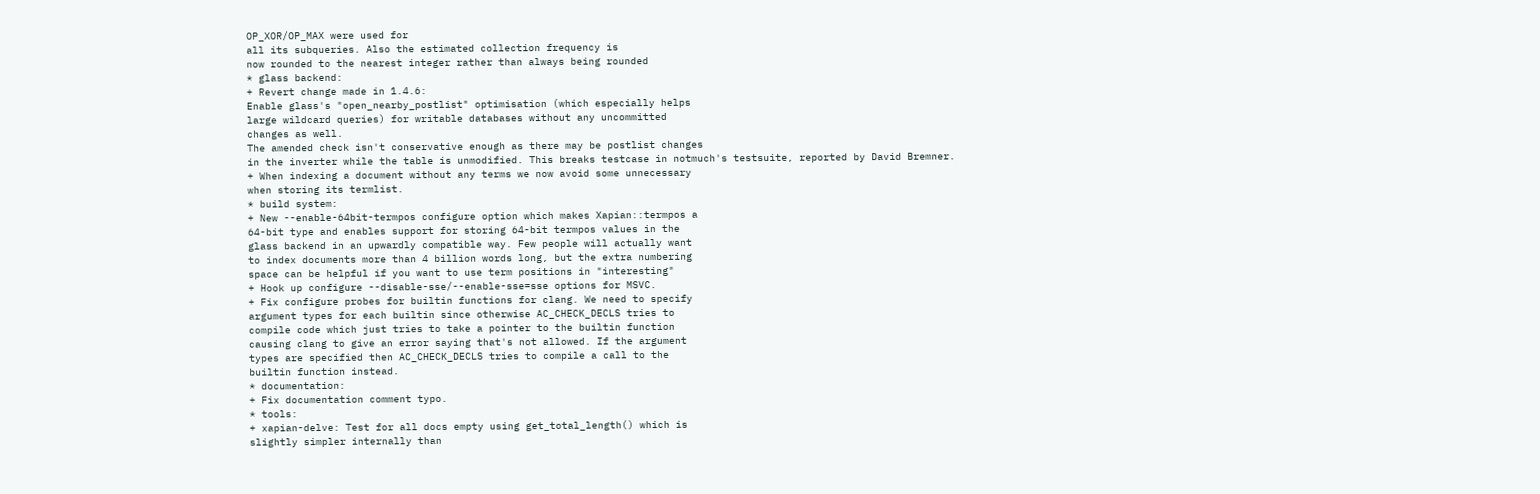OP_XOR/OP_MAX were used for
all its subqueries. Also the estimated collection frequency is
now rounded to the nearest integer rather than always being rounded
* glass backend:
+ Revert change made in 1.4.6:
Enable glass's "open_nearby_postlist" optimisation (which especially helps
large wildcard queries) for writable databases without any uncommitted
changes as well.
The amended check isn't conservative enough as there may be postlist changes
in the inverter while the table is unmodified. This breaks testcase in notmuch's testsuite, reported by David Bremner.
+ When indexing a document without any terms we now avoid some unnecessary
when storing its termlist.
* build system:
+ New --enable-64bit-termpos configure option which makes Xapian::termpos a
64-bit type and enables support for storing 64-bit termpos values in the
glass backend in an upwardly compatible way. Few people will actually want
to index documents more than 4 billion words long, but the extra numbering
space can be helpful if you want to use term positions in "interesting"
+ Hook up configure --disable-sse/--enable-sse=sse options for MSVC.
+ Fix configure probes for builtin functions for clang. We need to specify
argument types for each builtin since otherwise AC_CHECK_DECLS tries to
compile code which just tries to take a pointer to the builtin function
causing clang to give an error saying that's not allowed. If the argument
types are specified then AC_CHECK_DECLS tries to compile a call to the
builtin function instead.
* documentation:
+ Fix documentation comment typo.
* tools:
+ xapian-delve: Test for all docs empty using get_total_length() which is
slightly simpler internally than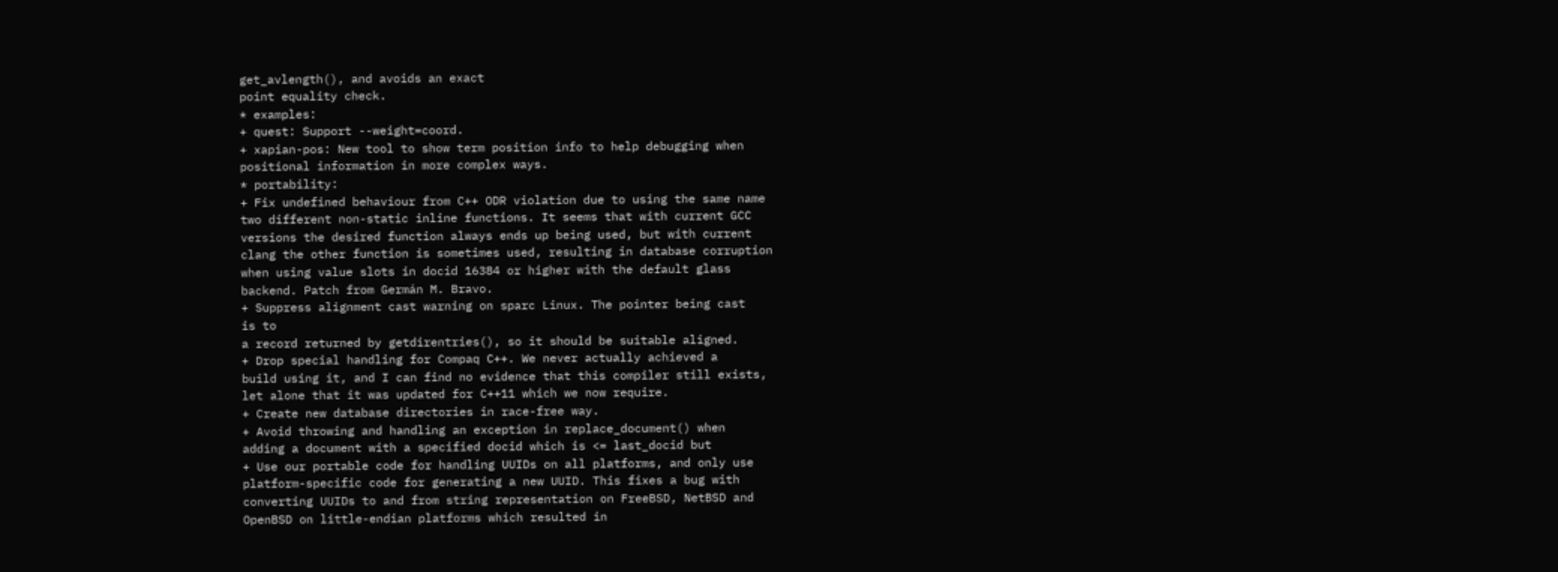get_avlength(), and avoids an exact
point equality check.
* examples:
+ quest: Support --weight=coord.
+ xapian-pos: New tool to show term position info to help debugging when
positional information in more complex ways.
* portability:
+ Fix undefined behaviour from C++ ODR violation due to using the same name
two different non-static inline functions. It seems that with current GCC
versions the desired function always ends up being used, but with current
clang the other function is sometimes used, resulting in database corruption
when using value slots in docid 16384 or higher with the default glass
backend. Patch from Germán M. Bravo.
+ Suppress alignment cast warning on sparc Linux. The pointer being cast
is to
a record returned by getdirentries(), so it should be suitable aligned.
+ Drop special handling for Compaq C++. We never actually achieved a
build using it, and I can find no evidence that this compiler still exists,
let alone that it was updated for C++11 which we now require.
+ Create new database directories in race-free way.
+ Avoid throwing and handling an exception in replace_document() when
adding a document with a specified docid which is <= last_docid but
+ Use our portable code for handling UUIDs on all platforms, and only use
platform-specific code for generating a new UUID. This fixes a bug with
converting UUIDs to and from string representation on FreeBSD, NetBSD and
OpenBSD on little-endian platforms which resulted in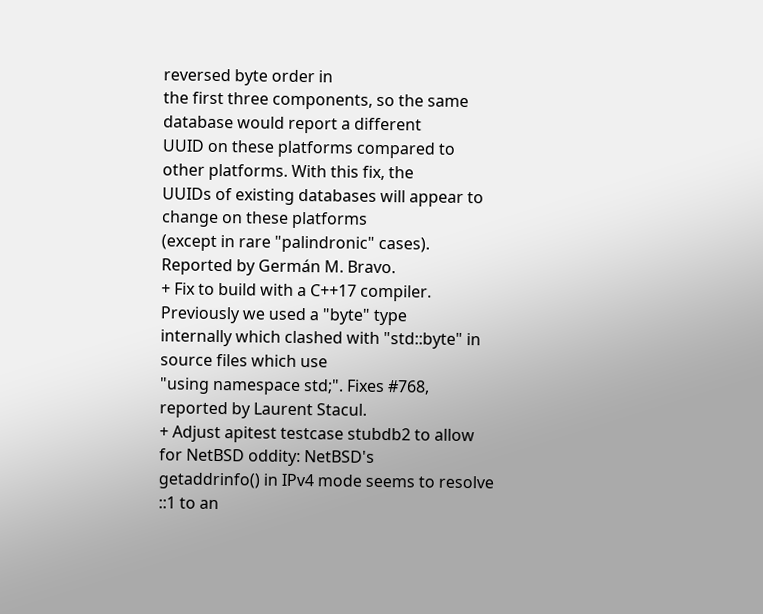reversed byte order in
the first three components, so the same database would report a different
UUID on these platforms compared to other platforms. With this fix, the
UUIDs of existing databases will appear to change on these platforms
(except in rare "palindronic" cases). Reported by Germán M. Bravo.
+ Fix to build with a C++17 compiler. Previously we used a "byte" type
internally which clashed with "std::byte" in source files which use
"using namespace std;". Fixes #768, reported by Laurent Stacul.
+ Adjust apitest testcase stubdb2 to allow for NetBSD oddity: NetBSD's
getaddrinfo() in IPv4 mode seems to resolve ::1 to an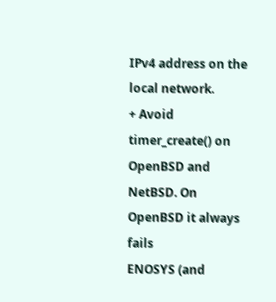IPv4 address on the
local network.
+ Avoid timer_create() on OpenBSD and NetBSD. On OpenBSD it always fails
ENOSYS (and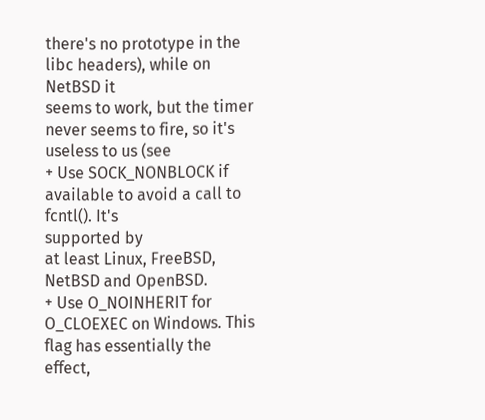there's no prototype in the libc headers), while on NetBSD it
seems to work, but the timer never seems to fire, so it's useless to us (see
+ Use SOCK_NONBLOCK if available to avoid a call to fcntl(). It's
supported by
at least Linux, FreeBSD, NetBSD and OpenBSD.
+ Use O_NOINHERIT for O_CLOEXEC on Windows. This flag has essentially the
effect,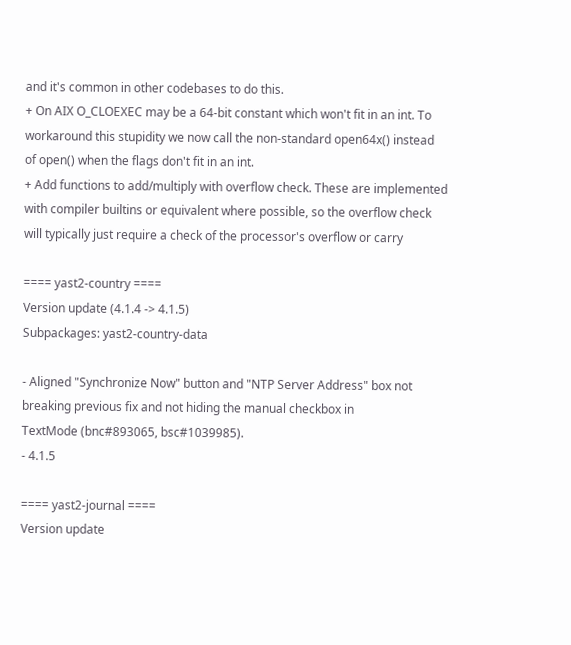and it's common in other codebases to do this.
+ On AIX O_CLOEXEC may be a 64-bit constant which won't fit in an int. To
workaround this stupidity we now call the non-standard open64x() instead
of open() when the flags don't fit in an int.
+ Add functions to add/multiply with overflow check. These are implemented
with compiler builtins or equivalent where possible, so the overflow check
will typically just require a check of the processor's overflow or carry

==== yast2-country ====
Version update (4.1.4 -> 4.1.5)
Subpackages: yast2-country-data

- Aligned "Synchronize Now" button and "NTP Server Address" box not
breaking previous fix and not hiding the manual checkbox in
TextMode (bnc#893065, bsc#1039985).
- 4.1.5

==== yast2-journal ====
Version update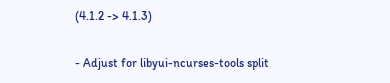(4.1.2 -> 4.1.3)

- Adjust for libyui-ncurses-tools split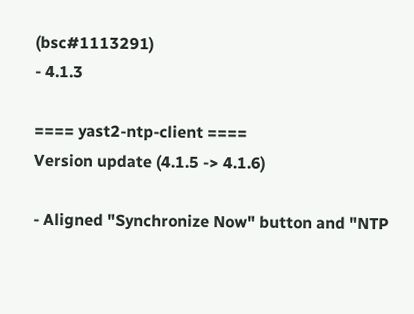(bsc#1113291)
- 4.1.3

==== yast2-ntp-client ====
Version update (4.1.5 -> 4.1.6)

- Aligned "Synchronize Now" button and "NTP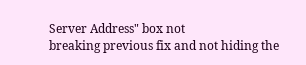Server Address" box not
breaking previous fix and not hiding the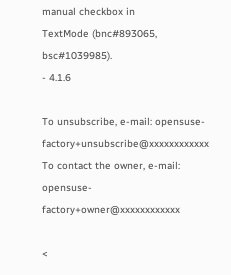manual checkbox in
TextMode (bnc#893065, bsc#1039985).
- 4.1.6

To unsubscribe, e-mail: opensuse-factory+unsubscribe@xxxxxxxxxxxx
To contact the owner, e-mail: opensuse-factory+owner@xxxxxxxxxxxx

<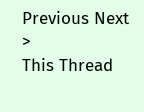Previous Next >
This Thread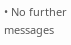• No further messages